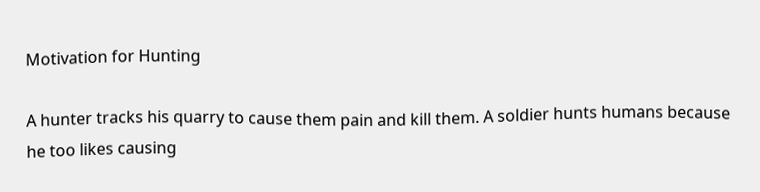Motivation for Hunting

A hunter tracks his quarry to cause them pain and kill them. A soldier hunts humans because he too likes causing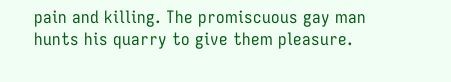pain and killing. The promiscuous gay man hunts his quarry to give them pleasure.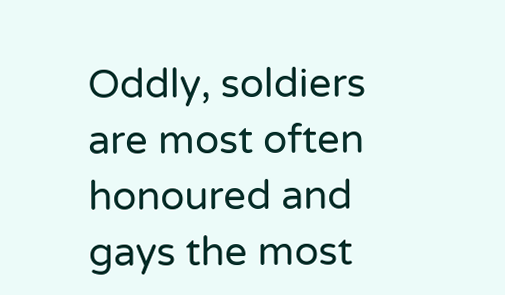Oddly, soldiers are most often honoured and gays the most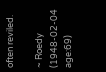often reviled.

~ Roedy (1948-02-04 age:69)